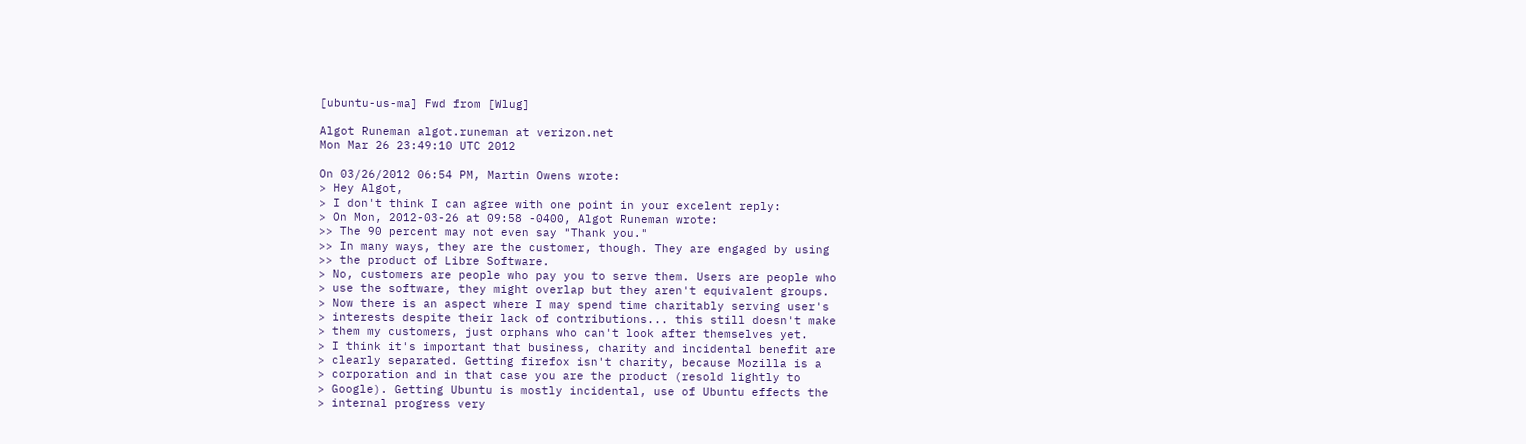[ubuntu-us-ma] Fwd from [Wlug]

Algot Runeman algot.runeman at verizon.net
Mon Mar 26 23:49:10 UTC 2012

On 03/26/2012 06:54 PM, Martin Owens wrote:
> Hey Algot,
> I don't think I can agree with one point in your excelent reply:
> On Mon, 2012-03-26 at 09:58 -0400, Algot Runeman wrote:
>> The 90 percent may not even say "Thank you."
>> In many ways, they are the customer, though. They are engaged by using
>> the product of Libre Software.
> No, customers are people who pay you to serve them. Users are people who
> use the software, they might overlap but they aren't equivalent groups.
> Now there is an aspect where I may spend time charitably serving user's
> interests despite their lack of contributions... this still doesn't make
> them my customers, just orphans who can't look after themselves yet.
> I think it's important that business, charity and incidental benefit are
> clearly separated. Getting firefox isn't charity, because Mozilla is a
> corporation and in that case you are the product (resold lightly to
> Google). Getting Ubuntu is mostly incidental, use of Ubuntu effects the
> internal progress very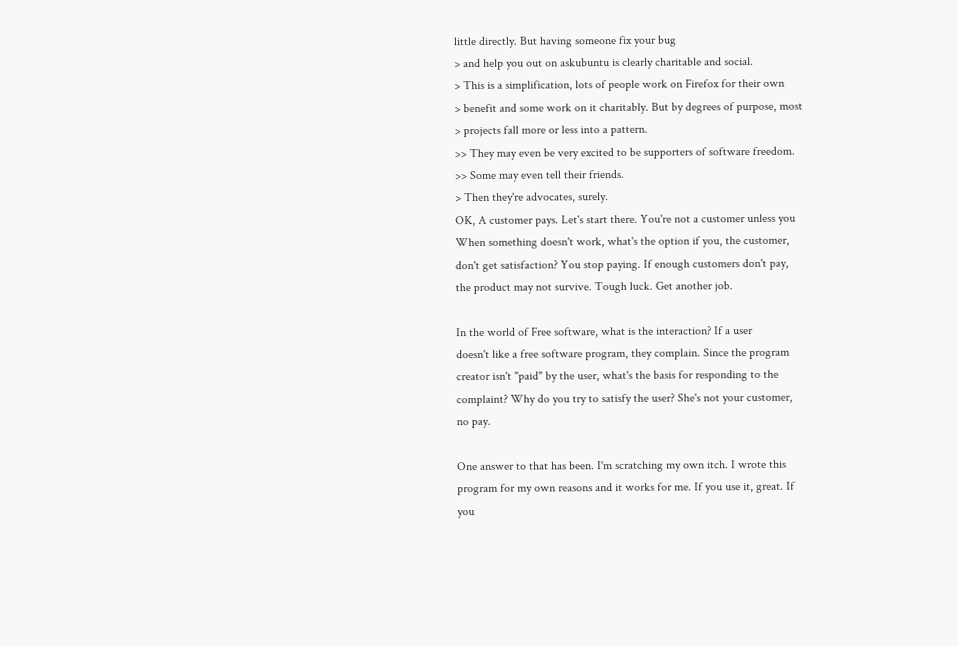little directly. But having someone fix your bug
> and help you out on askubuntu is clearly charitable and social.
> This is a simplification, lots of people work on Firefox for their own
> benefit and some work on it charitably. But by degrees of purpose, most
> projects fall more or less into a pattern.
>> They may even be very excited to be supporters of software freedom.
>> Some may even tell their friends.
> Then they're advocates, surely.
OK, A customer pays. Let's start there. You're not a customer unless you
When something doesn't work, what's the option if you, the customer,
don't get satisfaction? You stop paying. If enough customers don't pay,
the product may not survive. Tough luck. Get another job.

In the world of Free software, what is the interaction? If a user
doesn't like a free software program, they complain. Since the program
creator isn't "paid" by the user, what's the basis for responding to the
complaint? Why do you try to satisfy the user? She's not your customer,
no pay.

One answer to that has been. I'm scratching my own itch. I wrote this
program for my own reasons and it works for me. If you use it, great. If
you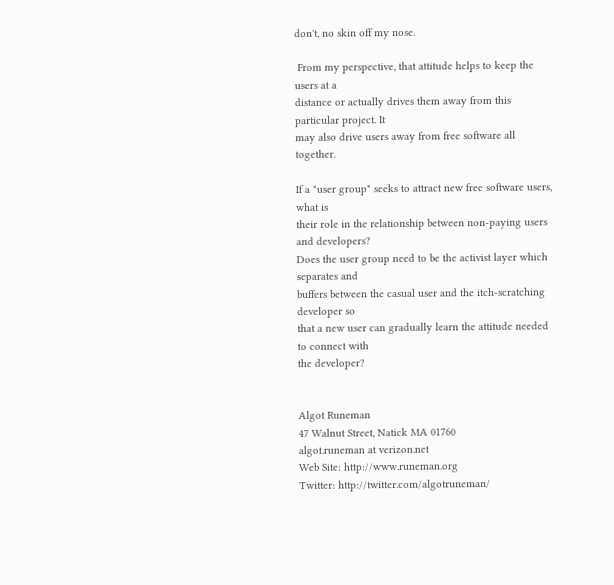don't, no skin off my nose.

 From my perspective, that attitude helps to keep the users at a
distance or actually drives them away from this particular project. It
may also drive users away from free software all together.

If a "user group" seeks to attract new free software users, what is
their role in the relationship between non-paying users and developers?
Does the user group need to be the activist layer which separates and
buffers between the casual user and the itch-scratching developer so
that a new user can gradually learn the attitude needed to connect with
the developer?


Algot Runeman
47 Walnut Street, Natick MA 01760
algot.runeman at verizon.net
Web Site: http://www.runeman.org
Twitter: http://twitter.com/algotruneman/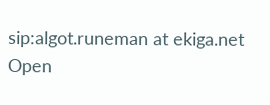sip:algot.runeman at ekiga.net
Open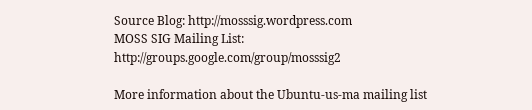Source Blog: http://mosssig.wordpress.com
MOSS SIG Mailing List: http://groups.google.com/group/mosssig2

More information about the Ubuntu-us-ma mailing list